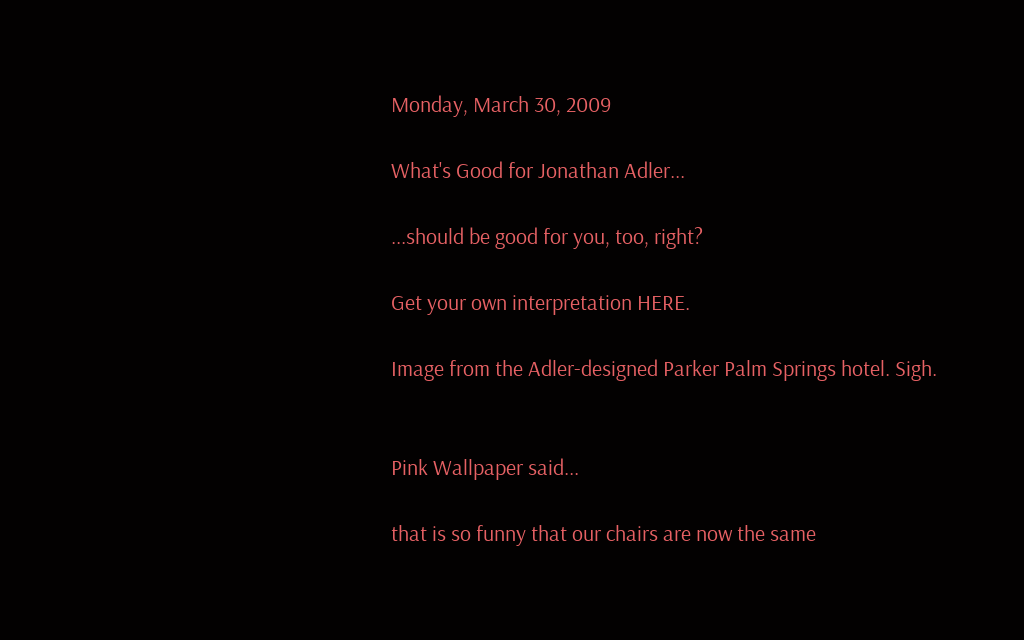Monday, March 30, 2009

What's Good for Jonathan Adler...

...should be good for you, too, right?

Get your own interpretation HERE.

Image from the Adler-designed Parker Palm Springs hotel. Sigh.


Pink Wallpaper said...

that is so funny that our chairs are now the same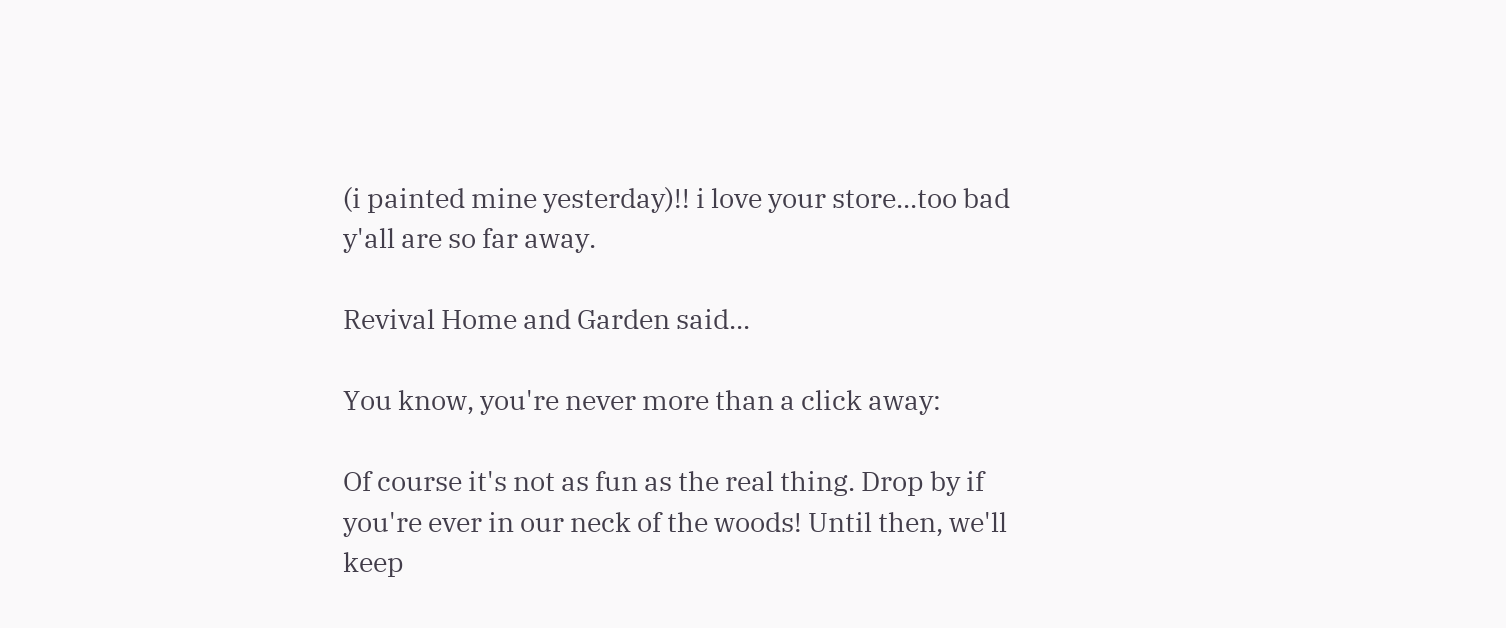(i painted mine yesterday)!! i love your store...too bad y'all are so far away.

Revival Home and Garden said...

You know, you're never more than a click away:

Of course it's not as fun as the real thing. Drop by if you're ever in our neck of the woods! Until then, we'll keep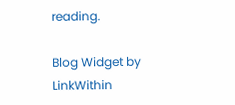reading.

Blog Widget by LinkWithin